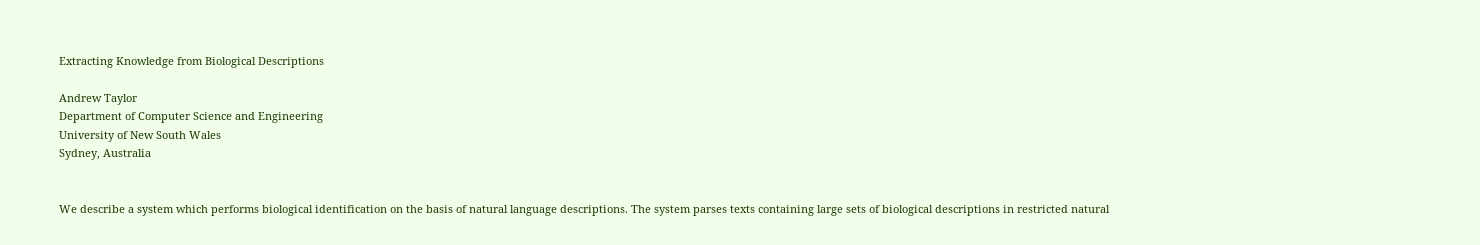Extracting Knowledge from Biological Descriptions

Andrew Taylor
Department of Computer Science and Engineering
University of New South Wales
Sydney, Australia


We describe a system which performs biological identification on the basis of natural language descriptions. The system parses texts containing large sets of biological descriptions in restricted natural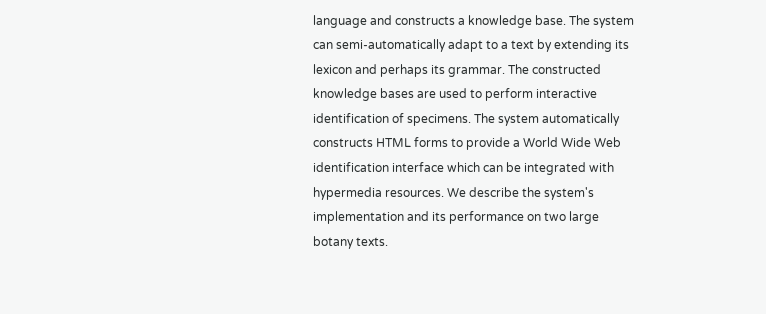language and constructs a knowledge base. The system can semi-automatically adapt to a text by extending its lexicon and perhaps its grammar. The constructed knowledge bases are used to perform interactive identification of specimens. The system automatically constructs HTML forms to provide a World Wide Web identification interface which can be integrated with hypermedia resources. We describe the system's implementation and its performance on two large botany texts.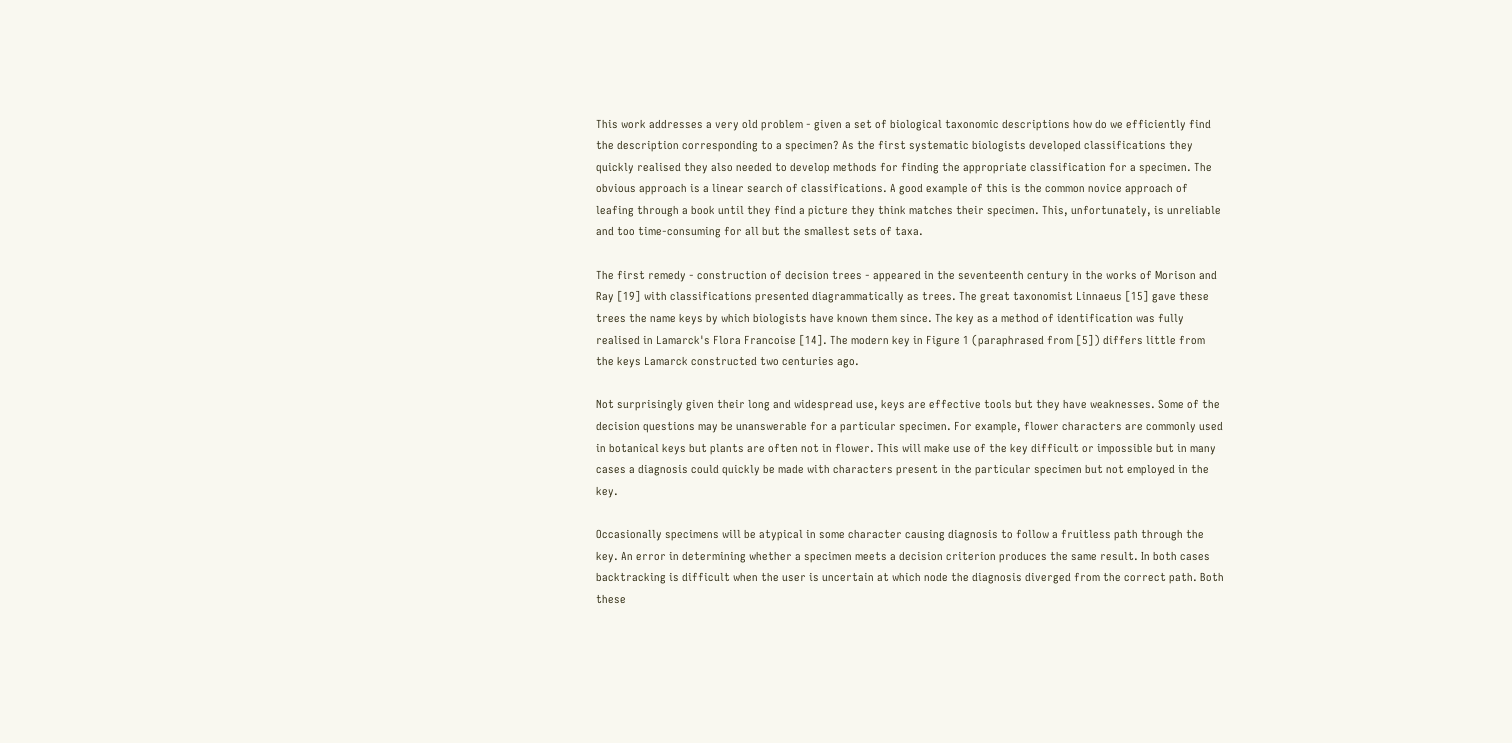This work addresses a very old problem - given a set of biological taxonomic descriptions how do we efficiently find the description corresponding to a specimen? As the first systematic biologists developed classifications they quickly realised they also needed to develop methods for finding the appropriate classification for a specimen. The obvious approach is a linear search of classifications. A good example of this is the common novice approach of leafing through a book until they find a picture they think matches their specimen. This, unfortunately, is unreliable and too time-consuming for all but the smallest sets of taxa.

The first remedy - construction of decision trees - appeared in the seventeenth century in the works of Morison and Ray [19] with classifications presented diagrammatically as trees. The great taxonomist Linnaeus [15] gave these trees the name keys by which biologists have known them since. The key as a method of identification was fully realised in Lamarck's Flora Francoise [14]. The modern key in Figure 1 (paraphrased from [5]) differs little from the keys Lamarck constructed two centuries ago.

Not surprisingly given their long and widespread use, keys are effective tools but they have weaknesses. Some of the decision questions may be unanswerable for a particular specimen. For example, flower characters are commonly used in botanical keys but plants are often not in flower. This will make use of the key difficult or impossible but in many cases a diagnosis could quickly be made with characters present in the particular specimen but not employed in the key.

Occasionally specimens will be atypical in some character causing diagnosis to follow a fruitless path through the key. An error in determining whether a specimen meets a decision criterion produces the same result. In both cases backtracking is difficult when the user is uncertain at which node the diagnosis diverged from the correct path. Both these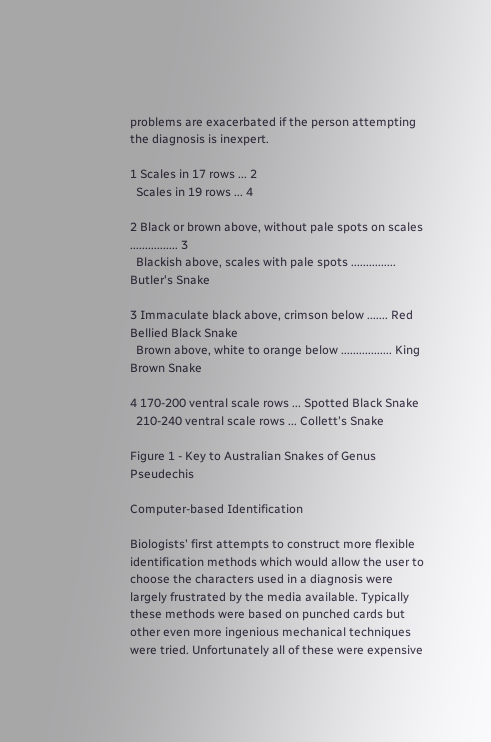problems are exacerbated if the person attempting the diagnosis is inexpert.

1 Scales in 17 rows ... 2
  Scales in 19 rows ... 4

2 Black or brown above, without pale spots on scales ................ 3
  Blackish above, scales with pale spots ............... Butler's Snake

3 Immaculate black above, crimson below ....... Red Bellied Black Snake
  Brown above, white to orange below ................. King Brown Snake

4 170-200 ventral scale rows ... Spotted Black Snake
  210-240 ventral scale rows ... Collett's Snake

Figure 1 - Key to Australian Snakes of Genus Pseudechis

Computer-based Identification

Biologists' first attempts to construct more flexible identification methods which would allow the user to choose the characters used in a diagnosis were largely frustrated by the media available. Typically these methods were based on punched cards but other even more ingenious mechanical techniques were tried. Unfortunately all of these were expensive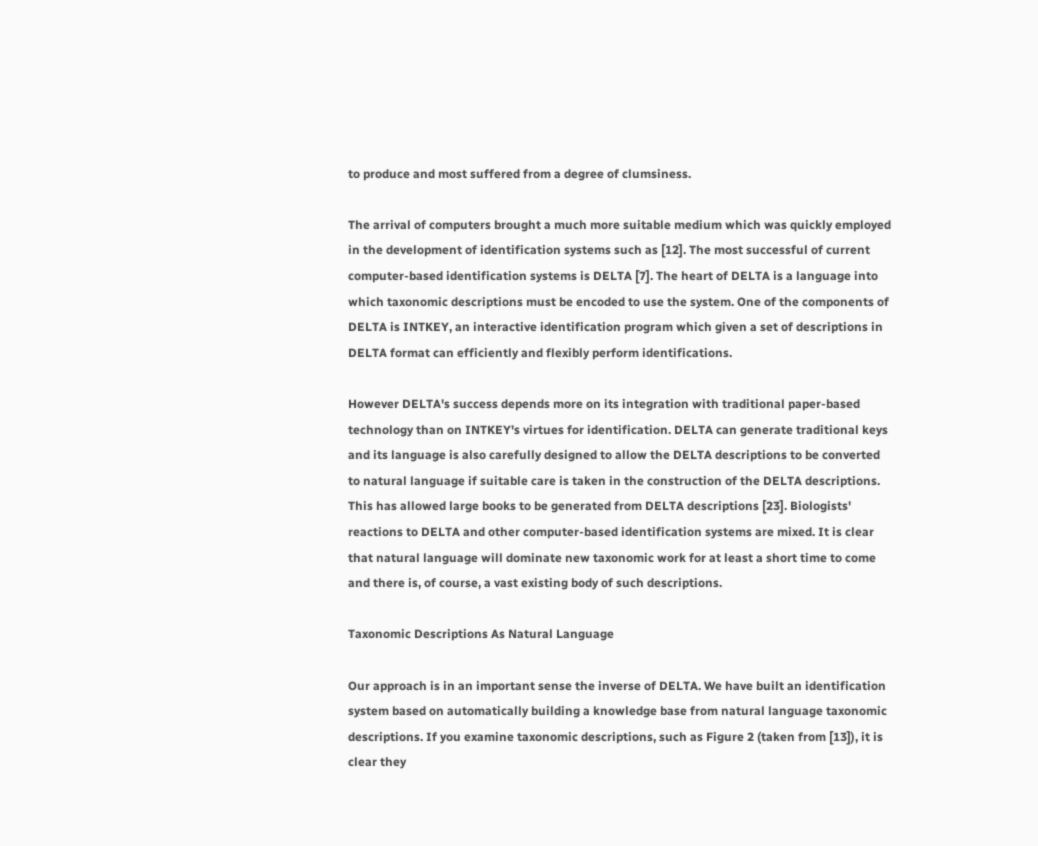to produce and most suffered from a degree of clumsiness.

The arrival of computers brought a much more suitable medium which was quickly employed in the development of identification systems such as [12]. The most successful of current computer-based identification systems is DELTA [7]. The heart of DELTA is a language into which taxonomic descriptions must be encoded to use the system. One of the components of DELTA is INTKEY, an interactive identification program which given a set of descriptions in DELTA format can efficiently and flexibly perform identifications.

However DELTA's success depends more on its integration with traditional paper-based technology than on INTKEY's virtues for identification. DELTA can generate traditional keys and its language is also carefully designed to allow the DELTA descriptions to be converted to natural language if suitable care is taken in the construction of the DELTA descriptions. This has allowed large books to be generated from DELTA descriptions [23]. Biologists' reactions to DELTA and other computer-based identification systems are mixed. It is clear that natural language will dominate new taxonomic work for at least a short time to come and there is, of course, a vast existing body of such descriptions.

Taxonomic Descriptions As Natural Language

Our approach is in an important sense the inverse of DELTA. We have built an identification system based on automatically building a knowledge base from natural language taxonomic descriptions. If you examine taxonomic descriptions, such as Figure 2 (taken from [13]), it is clear they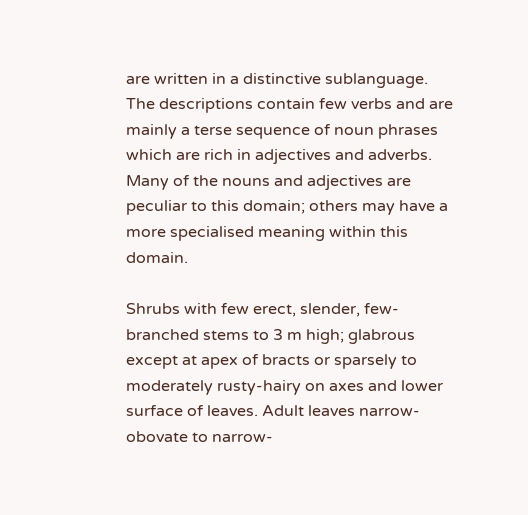are written in a distinctive sublanguage. The descriptions contain few verbs and are mainly a terse sequence of noun phrases which are rich in adjectives and adverbs. Many of the nouns and adjectives are peculiar to this domain; others may have a more specialised meaning within this domain.

Shrubs with few erect, slender, few-branched stems to 3 m high; glabrous except at apex of bracts or sparsely to moderately rusty-hairy on axes and lower surface of leaves. Adult leaves narrow-obovate to narrow-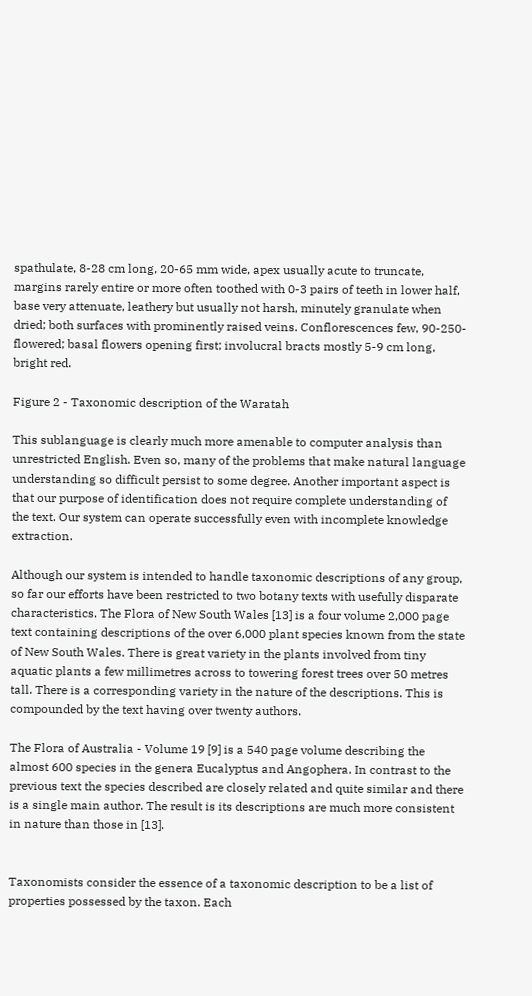spathulate, 8-28 cm long, 20-65 mm wide, apex usually acute to truncate, margins rarely entire or more often toothed with 0-3 pairs of teeth in lower half, base very attenuate, leathery but usually not harsh, minutely granulate when dried; both surfaces with prominently raised veins. Conflorescences few, 90-250-flowered; basal flowers opening first; involucral bracts mostly 5-9 cm long, bright red.

Figure 2 - Taxonomic description of the Waratah

This sublanguage is clearly much more amenable to computer analysis than unrestricted English. Even so, many of the problems that make natural language understanding so difficult persist to some degree. Another important aspect is that our purpose of identification does not require complete understanding of the text. Our system can operate successfully even with incomplete knowledge extraction.

Although our system is intended to handle taxonomic descriptions of any group, so far our efforts have been restricted to two botany texts with usefully disparate characteristics. The Flora of New South Wales [13] is a four volume 2,000 page text containing descriptions of the over 6,000 plant species known from the state of New South Wales. There is great variety in the plants involved from tiny aquatic plants a few millimetres across to towering forest trees over 50 metres tall. There is a corresponding variety in the nature of the descriptions. This is compounded by the text having over twenty authors.

The Flora of Australia - Volume 19 [9] is a 540 page volume describing the almost 600 species in the genera Eucalyptus and Angophera. In contrast to the previous text the species described are closely related and quite similar and there is a single main author. The result is its descriptions are much more consistent in nature than those in [13].


Taxonomists consider the essence of a taxonomic description to be a list of properties possessed by the taxon. Each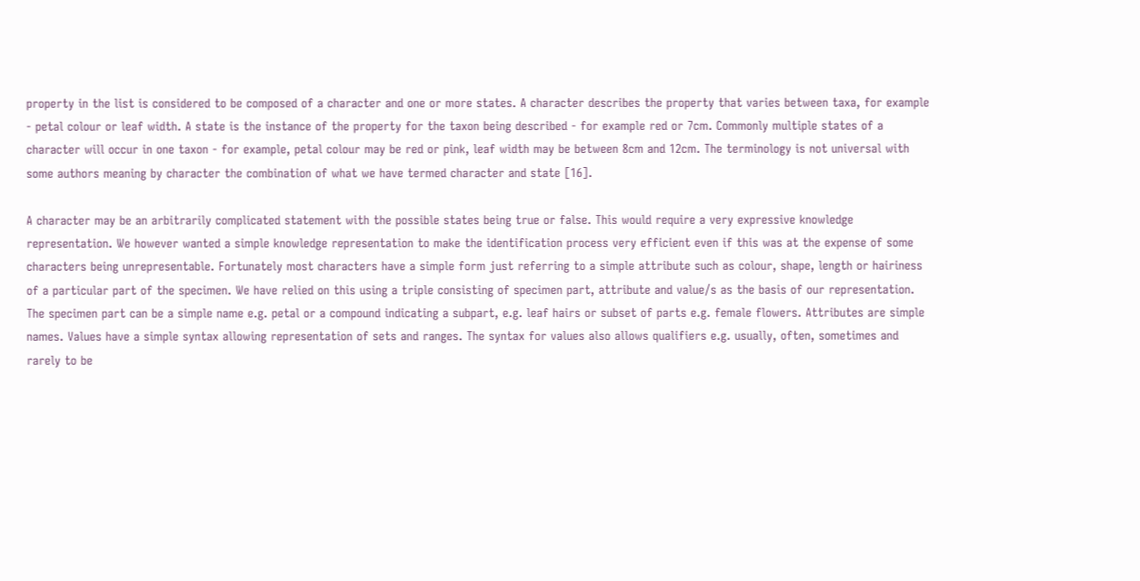property in the list is considered to be composed of a character and one or more states. A character describes the property that varies between taxa, for example - petal colour or leaf width. A state is the instance of the property for the taxon being described - for example red or 7cm. Commonly multiple states of a character will occur in one taxon - for example, petal colour may be red or pink, leaf width may be between 8cm and 12cm. The terminology is not universal with some authors meaning by character the combination of what we have termed character and state [16].

A character may be an arbitrarily complicated statement with the possible states being true or false. This would require a very expressive knowledge representation. We however wanted a simple knowledge representation to make the identification process very efficient even if this was at the expense of some characters being unrepresentable. Fortunately most characters have a simple form just referring to a simple attribute such as colour, shape, length or hairiness of a particular part of the specimen. We have relied on this using a triple consisting of specimen part, attribute and value/s as the basis of our representation. The specimen part can be a simple name e.g. petal or a compound indicating a subpart, e.g. leaf hairs or subset of parts e.g. female flowers. Attributes are simple names. Values have a simple syntax allowing representation of sets and ranges. The syntax for values also allows qualifiers e.g. usually, often, sometimes and rarely to be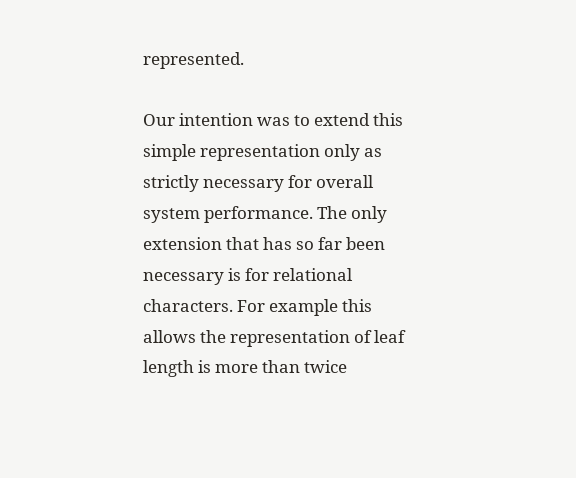represented.

Our intention was to extend this simple representation only as strictly necessary for overall system performance. The only extension that has so far been necessary is for relational characters. For example this allows the representation of leaf length is more than twice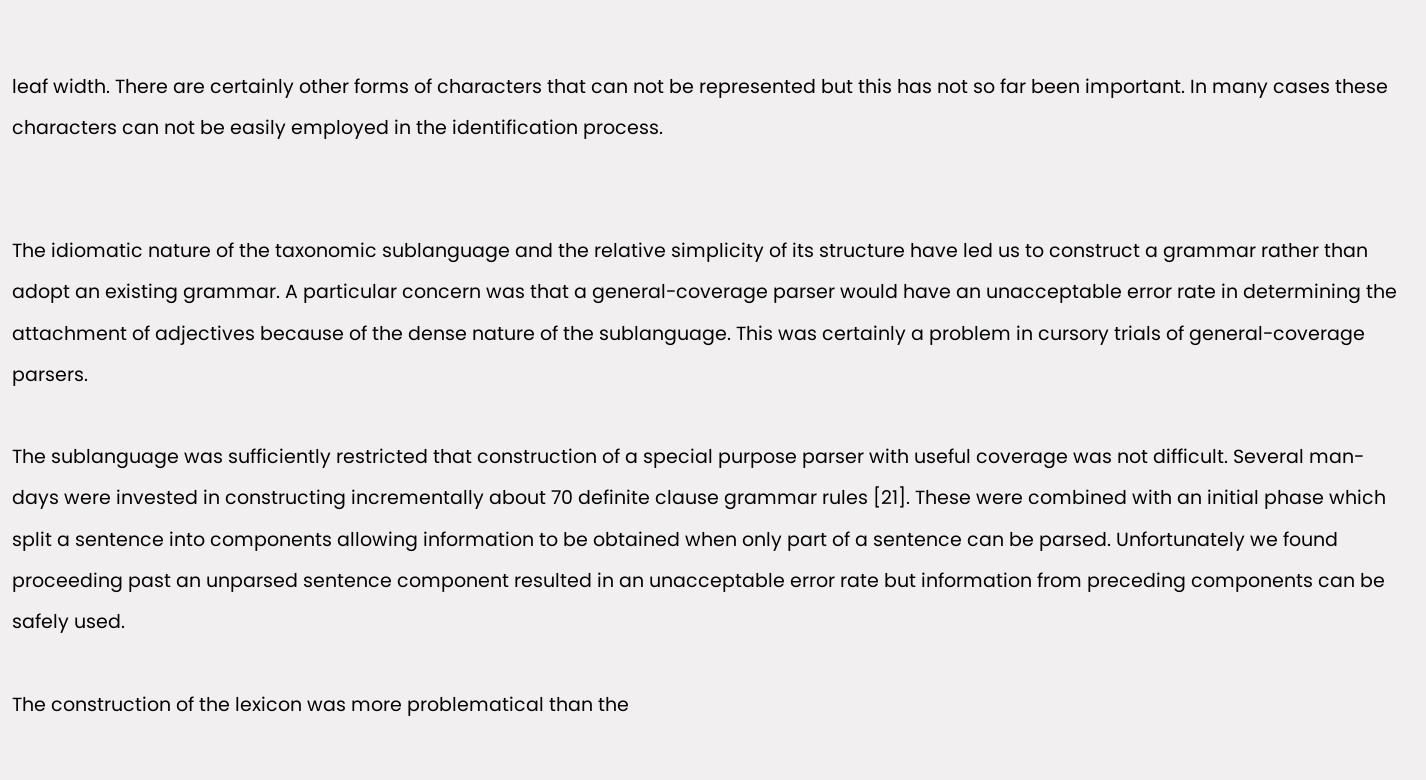leaf width. There are certainly other forms of characters that can not be represented but this has not so far been important. In many cases these characters can not be easily employed in the identification process.


The idiomatic nature of the taxonomic sublanguage and the relative simplicity of its structure have led us to construct a grammar rather than adopt an existing grammar. A particular concern was that a general-coverage parser would have an unacceptable error rate in determining the attachment of adjectives because of the dense nature of the sublanguage. This was certainly a problem in cursory trials of general-coverage parsers.

The sublanguage was sufficiently restricted that construction of a special purpose parser with useful coverage was not difficult. Several man-days were invested in constructing incrementally about 70 definite clause grammar rules [21]. These were combined with an initial phase which split a sentence into components allowing information to be obtained when only part of a sentence can be parsed. Unfortunately we found proceeding past an unparsed sentence component resulted in an unacceptable error rate but information from preceding components can be safely used.

The construction of the lexicon was more problematical than the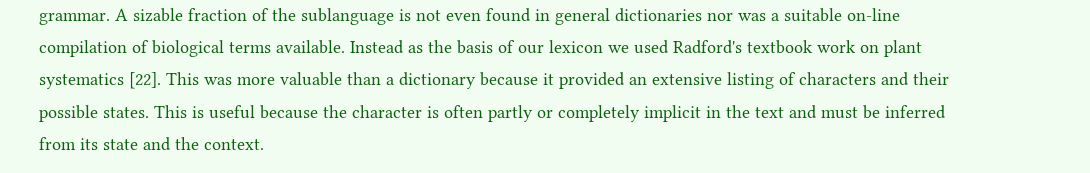grammar. A sizable fraction of the sublanguage is not even found in general dictionaries nor was a suitable on-line compilation of biological terms available. Instead as the basis of our lexicon we used Radford's textbook work on plant systematics [22]. This was more valuable than a dictionary because it provided an extensive listing of characters and their possible states. This is useful because the character is often partly or completely implicit in the text and must be inferred from its state and the context.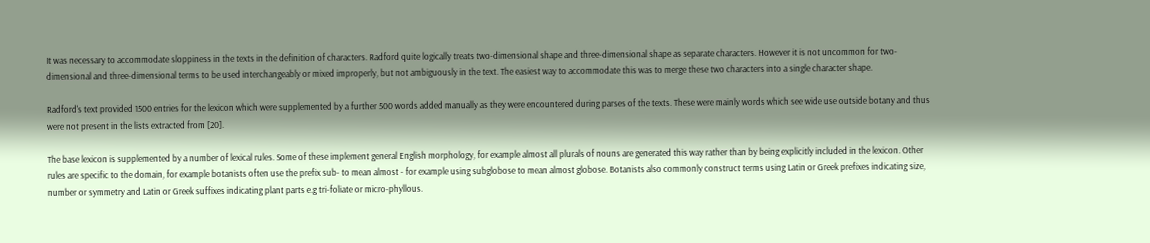It was necessary to accommodate sloppiness in the texts in the definition of characters. Radford quite logically treats two-dimensional shape and three-dimensional shape as separate characters. However it is not uncommon for two-dimensional and three-dimensional terms to be used interchangeably or mixed improperly, but not ambiguously in the text. The easiest way to accommodate this was to merge these two characters into a single character shape.

Radford's text provided 1500 entries for the lexicon which were supplemented by a further 500 words added manually as they were encountered during parses of the texts. These were mainly words which see wide use outside botany and thus were not present in the lists extracted from [20].

The base lexicon is supplemented by a number of lexical rules. Some of these implement general English morphology, for example almost all plurals of nouns are generated this way rather than by being explicitly included in the lexicon. Other rules are specific to the domain, for example botanists often use the prefix sub- to mean almost - for example using subglobose to mean almost globose. Botanists also commonly construct terms using Latin or Greek prefixes indicating size, number or symmetry and Latin or Greek suffixes indicating plant parts e.g tri-foliate or micro-phyllous.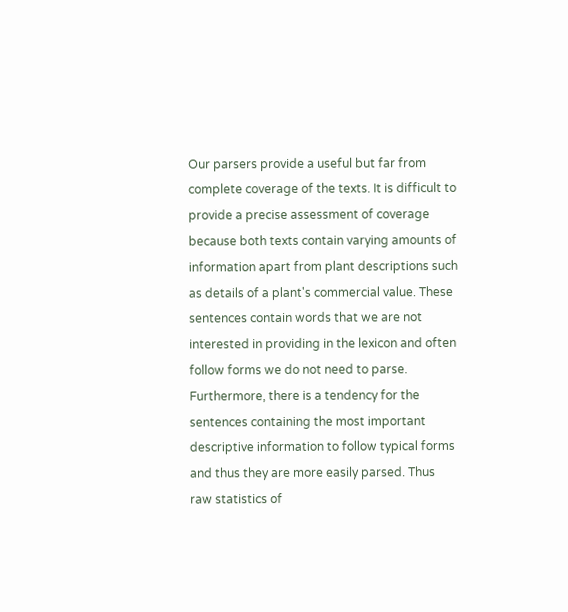Our parsers provide a useful but far from complete coverage of the texts. It is difficult to provide a precise assessment of coverage because both texts contain varying amounts of information apart from plant descriptions such as details of a plant's commercial value. These sentences contain words that we are not interested in providing in the lexicon and often follow forms we do not need to parse. Furthermore, there is a tendency for the sentences containing the most important descriptive information to follow typical forms and thus they are more easily parsed. Thus raw statistics of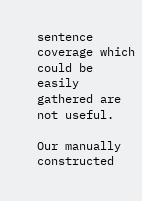sentence coverage which could be easily gathered are not useful.

Our manually constructed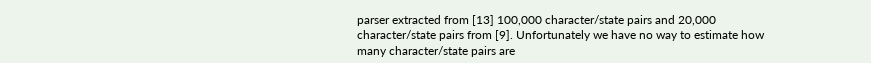parser extracted from [13] 100,000 character/state pairs and 20,000 character/state pairs from [9]. Unfortunately we have no way to estimate how many character/state pairs are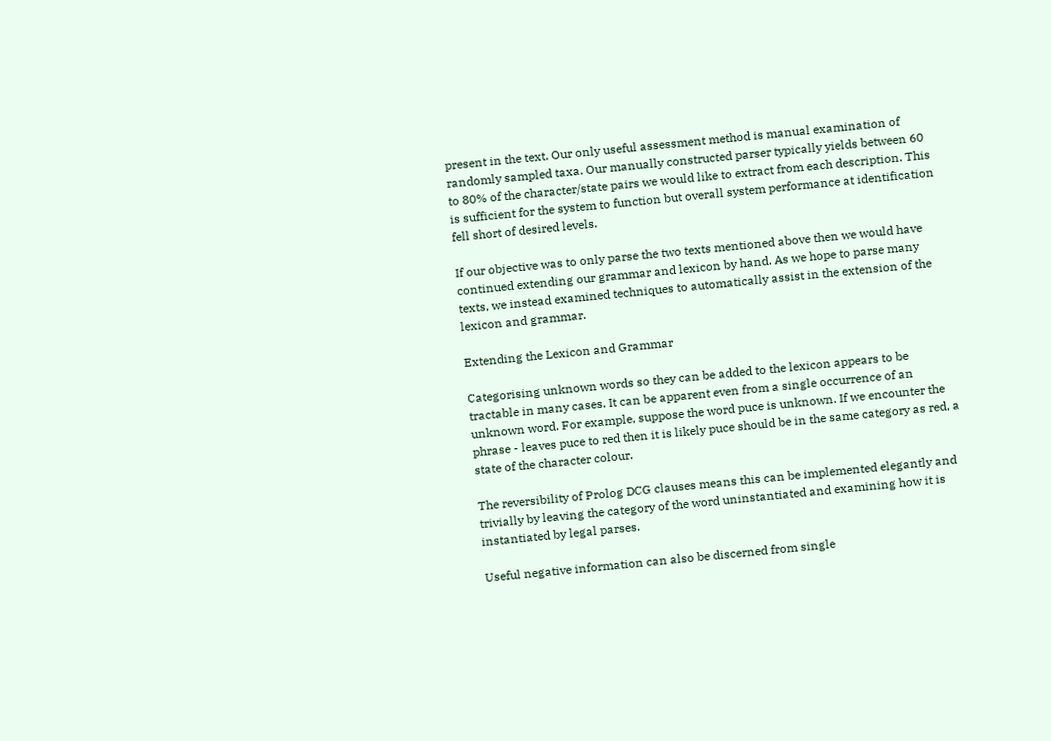present in the text. Our only useful assessment method is manual examination of randomly sampled taxa. Our manually constructed parser typically yields between 60 to 80% of the character/state pairs we would like to extract from each description. This is sufficient for the system to function but overall system performance at identification fell short of desired levels.

If our objective was to only parse the two texts mentioned above then we would have continued extending our grammar and lexicon by hand. As we hope to parse many texts, we instead examined techniques to automatically assist in the extension of the lexicon and grammar.

Extending the Lexicon and Grammar

Categorising unknown words so they can be added to the lexicon appears to be tractable in many cases. It can be apparent even from a single occurrence of an unknown word. For example, suppose the word puce is unknown. If we encounter the phrase - leaves puce to red then it is likely puce should be in the same category as red, a state of the character colour.

The reversibility of Prolog DCG clauses means this can be implemented elegantly and trivially by leaving the category of the word uninstantiated and examining how it is instantiated by legal parses.

Useful negative information can also be discerned from single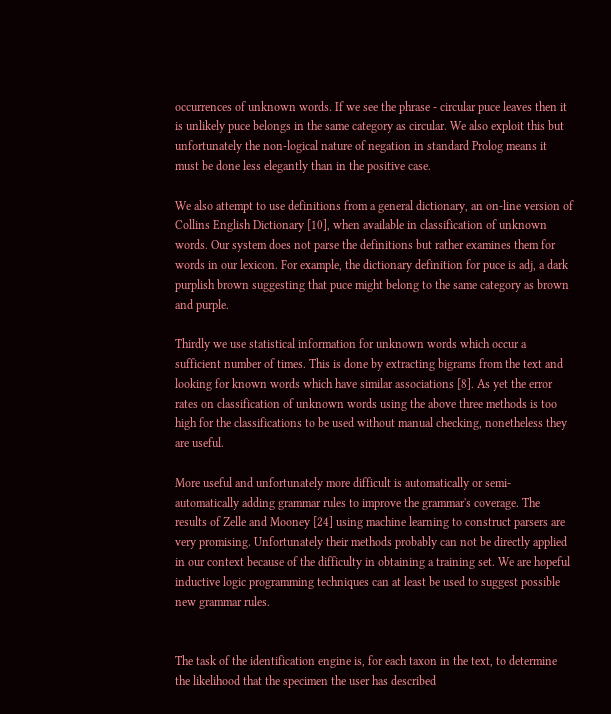occurrences of unknown words. If we see the phrase - circular puce leaves then it is unlikely puce belongs in the same category as circular. We also exploit this but unfortunately the non-logical nature of negation in standard Prolog means it must be done less elegantly than in the positive case.

We also attempt to use definitions from a general dictionary, an on-line version of Collins English Dictionary [10], when available in classification of unknown words. Our system does not parse the definitions but rather examines them for words in our lexicon. For example, the dictionary definition for puce is adj, a dark purplish brown suggesting that puce might belong to the same category as brown and purple.

Thirdly we use statistical information for unknown words which occur a sufficient number of times. This is done by extracting bigrams from the text and looking for known words which have similar associations [8]. As yet the error rates on classification of unknown words using the above three methods is too high for the classifications to be used without manual checking, nonetheless they are useful.

More useful and unfortunately more difficult is automatically or semi-automatically adding grammar rules to improve the grammar's coverage. The results of Zelle and Mooney [24] using machine learning to construct parsers are very promising. Unfortunately their methods probably can not be directly applied in our context because of the difficulty in obtaining a training set. We are hopeful inductive logic programming techniques can at least be used to suggest possible new grammar rules.


The task of the identification engine is, for each taxon in the text, to determine the likelihood that the specimen the user has described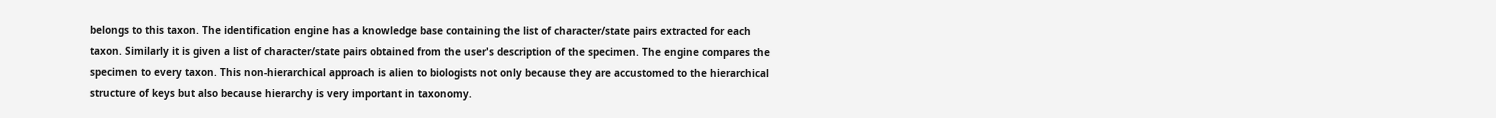belongs to this taxon. The identification engine has a knowledge base containing the list of character/state pairs extracted for each taxon. Similarly it is given a list of character/state pairs obtained from the user's description of the specimen. The engine compares the specimen to every taxon. This non-hierarchical approach is alien to biologists not only because they are accustomed to the hierarchical structure of keys but also because hierarchy is very important in taxonomy.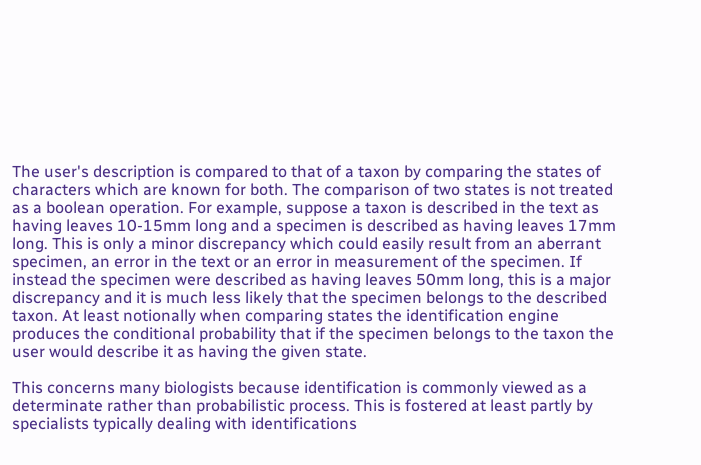The user's description is compared to that of a taxon by comparing the states of characters which are known for both. The comparison of two states is not treated as a boolean operation. For example, suppose a taxon is described in the text as having leaves 10-15mm long and a specimen is described as having leaves 17mm long. This is only a minor discrepancy which could easily result from an aberrant specimen, an error in the text or an error in measurement of the specimen. If instead the specimen were described as having leaves 50mm long, this is a major discrepancy and it is much less likely that the specimen belongs to the described taxon. At least notionally when comparing states the identification engine produces the conditional probability that if the specimen belongs to the taxon the user would describe it as having the given state.

This concerns many biologists because identification is commonly viewed as a determinate rather than probabilistic process. This is fostered at least partly by specialists typically dealing with identifications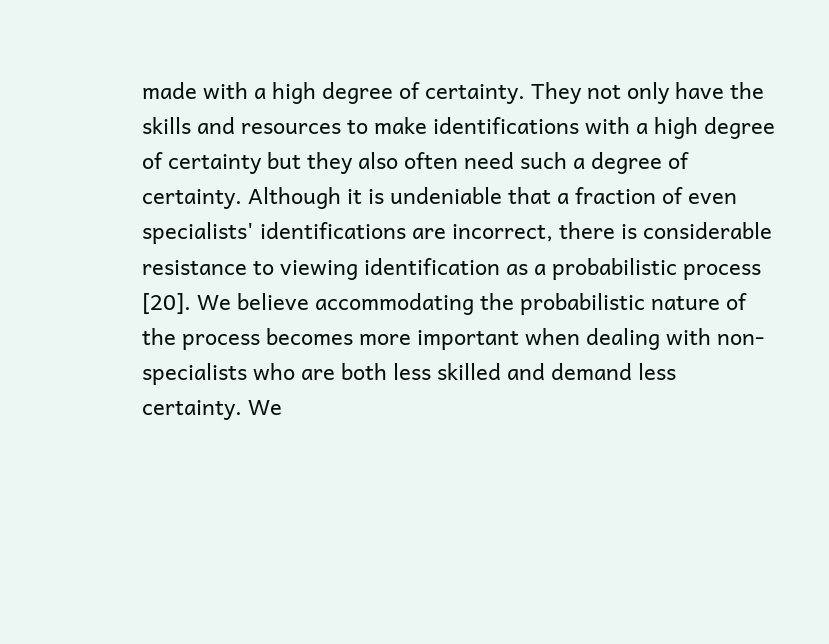made with a high degree of certainty. They not only have the skills and resources to make identifications with a high degree of certainty but they also often need such a degree of certainty. Although it is undeniable that a fraction of even specialists' identifications are incorrect, there is considerable resistance to viewing identification as a probabilistic process [20]. We believe accommodating the probabilistic nature of the process becomes more important when dealing with non-specialists who are both less skilled and demand less certainty. We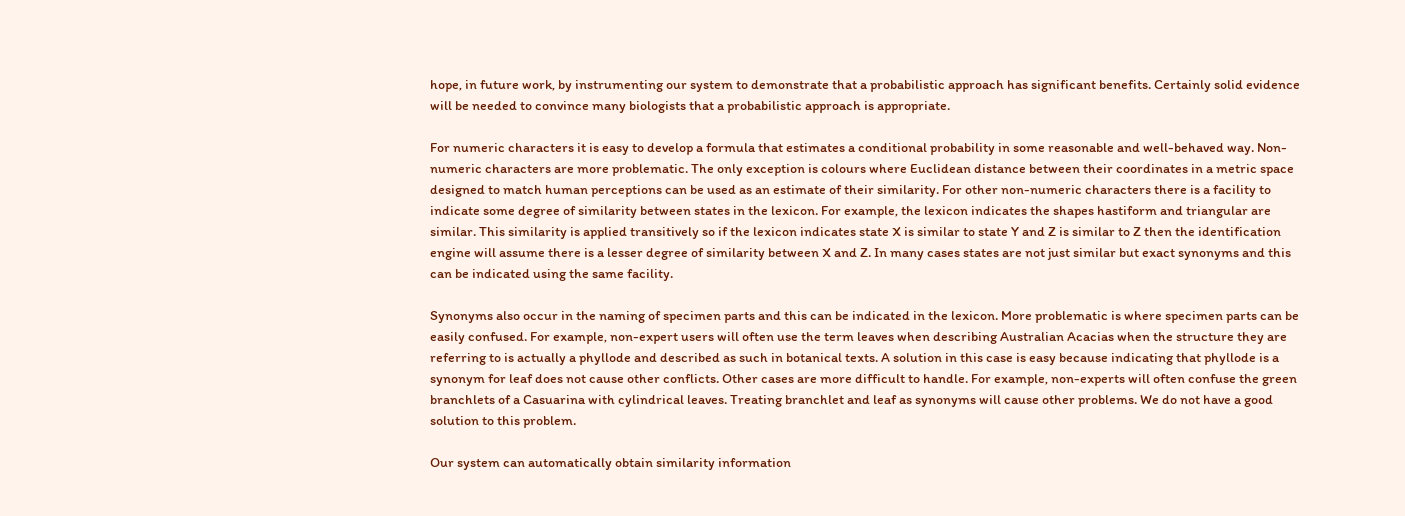hope, in future work, by instrumenting our system to demonstrate that a probabilistic approach has significant benefits. Certainly solid evidence will be needed to convince many biologists that a probabilistic approach is appropriate.

For numeric characters it is easy to develop a formula that estimates a conditional probability in some reasonable and well-behaved way. Non-numeric characters are more problematic. The only exception is colours where Euclidean distance between their coordinates in a metric space designed to match human perceptions can be used as an estimate of their similarity. For other non-numeric characters there is a facility to indicate some degree of similarity between states in the lexicon. For example, the lexicon indicates the shapes hastiform and triangular are similar. This similarity is applied transitively so if the lexicon indicates state X is similar to state Y and Z is similar to Z then the identification engine will assume there is a lesser degree of similarity between X and Z. In many cases states are not just similar but exact synonyms and this can be indicated using the same facility.

Synonyms also occur in the naming of specimen parts and this can be indicated in the lexicon. More problematic is where specimen parts can be easily confused. For example, non-expert users will often use the term leaves when describing Australian Acacias when the structure they are referring to is actually a phyllode and described as such in botanical texts. A solution in this case is easy because indicating that phyllode is a synonym for leaf does not cause other conflicts. Other cases are more difficult to handle. For example, non-experts will often confuse the green branchlets of a Casuarina with cylindrical leaves. Treating branchlet and leaf as synonyms will cause other problems. We do not have a good solution to this problem.

Our system can automatically obtain similarity information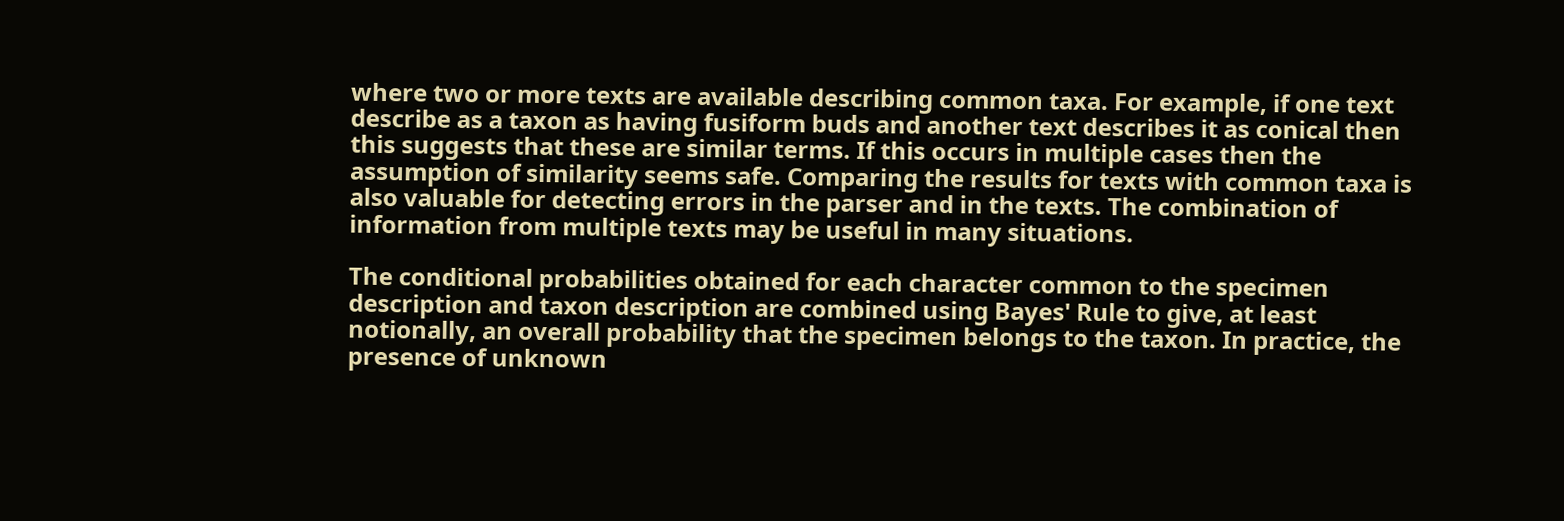where two or more texts are available describing common taxa. For example, if one text describe as a taxon as having fusiform buds and another text describes it as conical then this suggests that these are similar terms. If this occurs in multiple cases then the assumption of similarity seems safe. Comparing the results for texts with common taxa is also valuable for detecting errors in the parser and in the texts. The combination of information from multiple texts may be useful in many situations.

The conditional probabilities obtained for each character common to the specimen description and taxon description are combined using Bayes' Rule to give, at least notionally, an overall probability that the specimen belongs to the taxon. In practice, the presence of unknown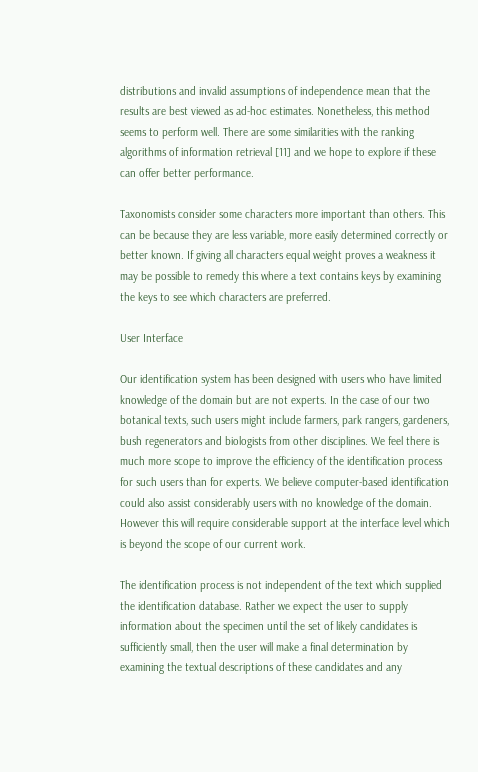distributions and invalid assumptions of independence mean that the results are best viewed as ad-hoc estimates. Nonetheless, this method seems to perform well. There are some similarities with the ranking algorithms of information retrieval [11] and we hope to explore if these can offer better performance.

Taxonomists consider some characters more important than others. This can be because they are less variable, more easily determined correctly or better known. If giving all characters equal weight proves a weakness it may be possible to remedy this where a text contains keys by examining the keys to see which characters are preferred.

User Interface

Our identification system has been designed with users who have limited knowledge of the domain but are not experts. In the case of our two botanical texts, such users might include farmers, park rangers, gardeners, bush regenerators and biologists from other disciplines. We feel there is much more scope to improve the efficiency of the identification process for such users than for experts. We believe computer-based identification could also assist considerably users with no knowledge of the domain. However this will require considerable support at the interface level which is beyond the scope of our current work.

The identification process is not independent of the text which supplied the identification database. Rather we expect the user to supply information about the specimen until the set of likely candidates is sufficiently small, then the user will make a final determination by examining the textual descriptions of these candidates and any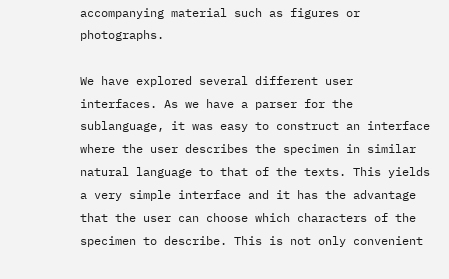accompanying material such as figures or photographs.

We have explored several different user interfaces. As we have a parser for the sublanguage, it was easy to construct an interface where the user describes the specimen in similar natural language to that of the texts. This yields a very simple interface and it has the advantage that the user can choose which characters of the specimen to describe. This is not only convenient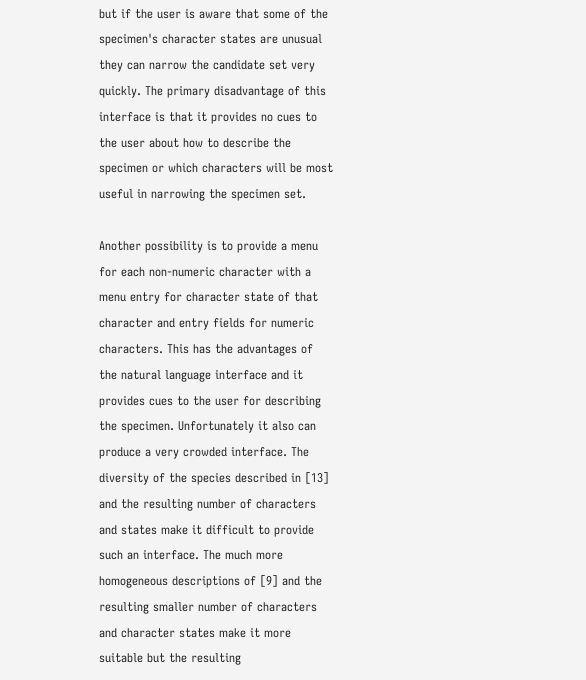but if the user is aware that some of the specimen's character states are unusual they can narrow the candidate set very quickly. The primary disadvantage of this interface is that it provides no cues to the user about how to describe the specimen or which characters will be most useful in narrowing the specimen set.

Another possibility is to provide a menu for each non-numeric character with a menu entry for character state of that character and entry fields for numeric characters. This has the advantages of the natural language interface and it provides cues to the user for describing the specimen. Unfortunately it also can produce a very crowded interface. The diversity of the species described in [13] and the resulting number of characters and states make it difficult to provide such an interface. The much more homogeneous descriptions of [9] and the resulting smaller number of characters and character states make it more suitable but the resulting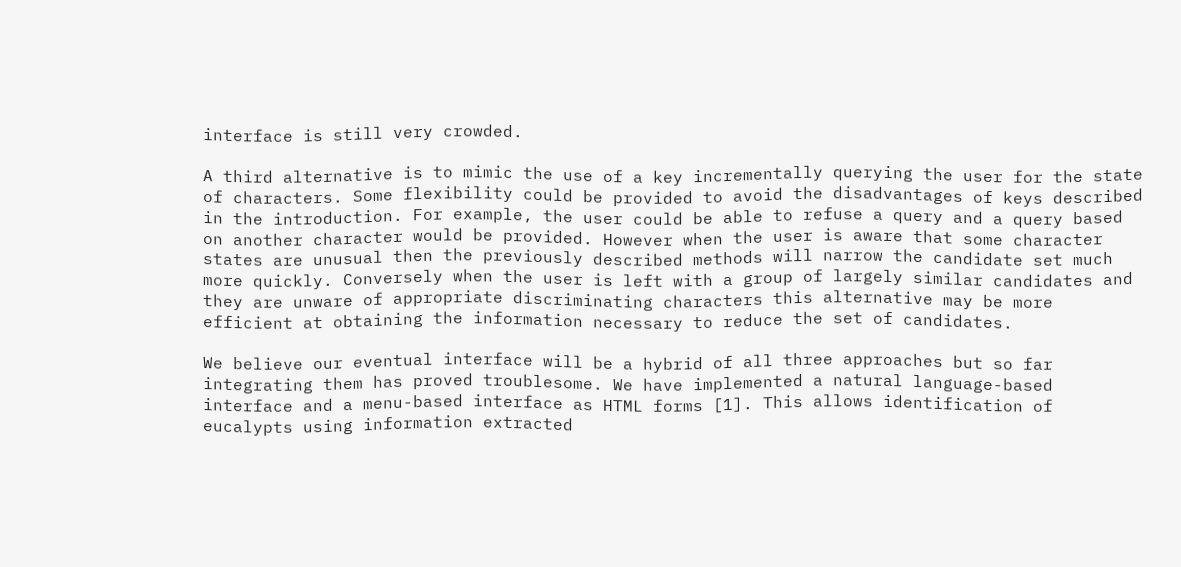interface is still very crowded.

A third alternative is to mimic the use of a key incrementally querying the user for the state of characters. Some flexibility could be provided to avoid the disadvantages of keys described in the introduction. For example, the user could be able to refuse a query and a query based on another character would be provided. However when the user is aware that some character states are unusual then the previously described methods will narrow the candidate set much more quickly. Conversely when the user is left with a group of largely similar candidates and they are unware of appropriate discriminating characters this alternative may be more efficient at obtaining the information necessary to reduce the set of candidates.

We believe our eventual interface will be a hybrid of all three approaches but so far integrating them has proved troublesome. We have implemented a natural language-based interface and a menu-based interface as HTML forms [1]. This allows identification of eucalypts using information extracted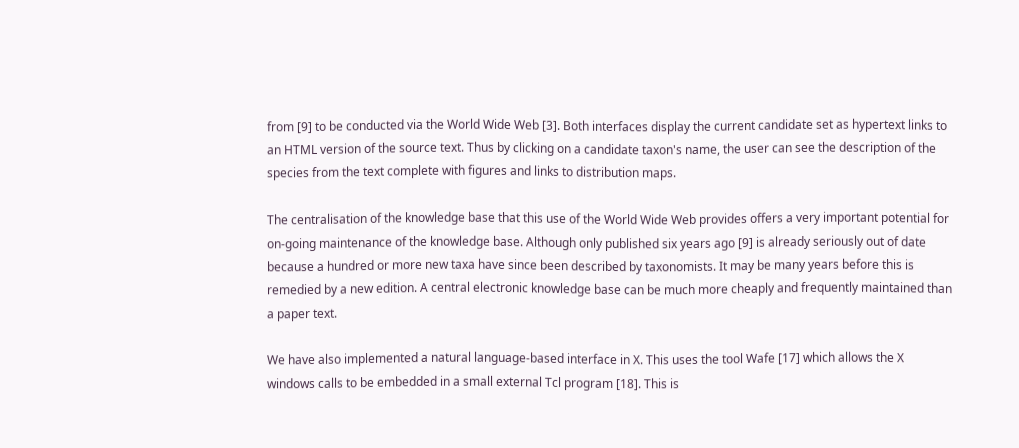from [9] to be conducted via the World Wide Web [3]. Both interfaces display the current candidate set as hypertext links to an HTML version of the source text. Thus by clicking on a candidate taxon's name, the user can see the description of the species from the text complete with figures and links to distribution maps.

The centralisation of the knowledge base that this use of the World Wide Web provides offers a very important potential for on-going maintenance of the knowledge base. Although only published six years ago [9] is already seriously out of date because a hundred or more new taxa have since been described by taxonomists. It may be many years before this is remedied by a new edition. A central electronic knowledge base can be much more cheaply and frequently maintained than a paper text.

We have also implemented a natural language-based interface in X. This uses the tool Wafe [17] which allows the X windows calls to be embedded in a small external Tcl program [18]. This is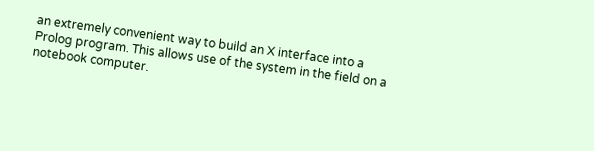an extremely convenient way to build an X interface into a Prolog program. This allows use of the system in the field on a notebook computer.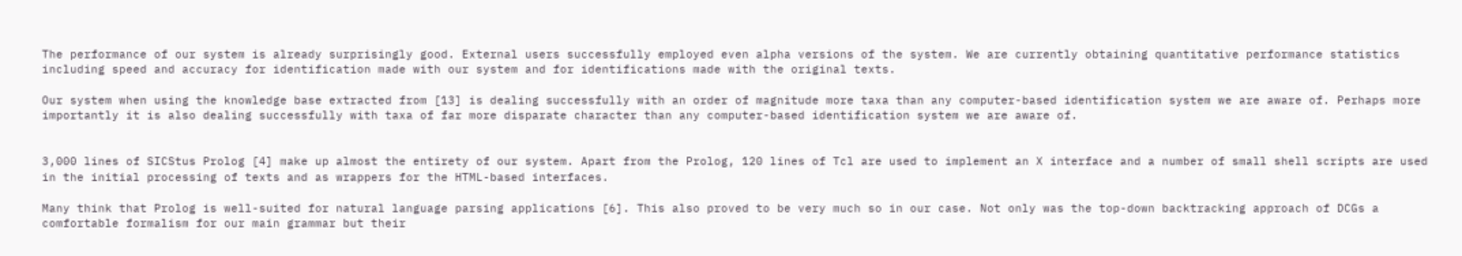The performance of our system is already surprisingly good. External users successfully employed even alpha versions of the system. We are currently obtaining quantitative performance statistics including speed and accuracy for identification made with our system and for identifications made with the original texts.

Our system when using the knowledge base extracted from [13] is dealing successfully with an order of magnitude more taxa than any computer-based identification system we are aware of. Perhaps more importantly it is also dealing successfully with taxa of far more disparate character than any computer-based identification system we are aware of.


3,000 lines of SICStus Prolog [4] make up almost the entirety of our system. Apart from the Prolog, 120 lines of Tcl are used to implement an X interface and a number of small shell scripts are used in the initial processing of texts and as wrappers for the HTML-based interfaces.

Many think that Prolog is well-suited for natural language parsing applications [6]. This also proved to be very much so in our case. Not only was the top-down backtracking approach of DCGs a comfortable formalism for our main grammar but their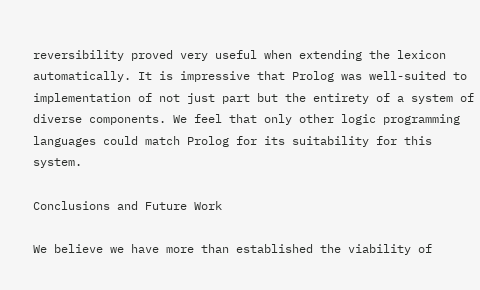reversibility proved very useful when extending the lexicon automatically. It is impressive that Prolog was well-suited to implementation of not just part but the entirety of a system of diverse components. We feel that only other logic programming languages could match Prolog for its suitability for this system.

Conclusions and Future Work

We believe we have more than established the viability of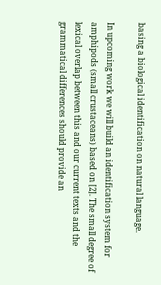basing a biological identification on natural language.

In upcoming work we will build an identification system for amphipods (small crustaceans) based on [2]. The small degree of lexical overlap between this and our current texts and the grammatical differences should provide an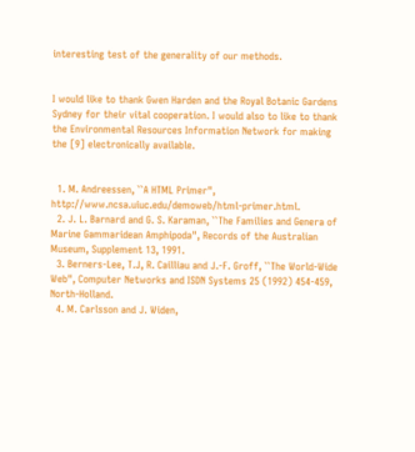interesting test of the generality of our methods.


I would like to thank Gwen Harden and the Royal Botanic Gardens Sydney for their vital cooperation. I would also to like to thank the Environmental Resources Information Network for making the [9] electronically available.


  1. M. Andreessen, ``A HTML Primer", http://www.ncsa.uiuc.edu/demoweb/html-primer.html.
  2. J. L. Barnard and G. S. Karaman, ``The Families and Genera of Marine Gammaridean Amphipoda", Records of the Australian Museum, Supplement 13, 1991.
  3. Berners-Lee, T.J, R. Cailliau and J.-F. Groff, ``The World-Wide Web", Computer Networks and ISDN Systems 25 (1992) 454-459, North-Holland.
  4. M. Carlsson and J. Widen,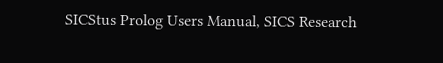SICStus Prolog Users Manual, SICS Research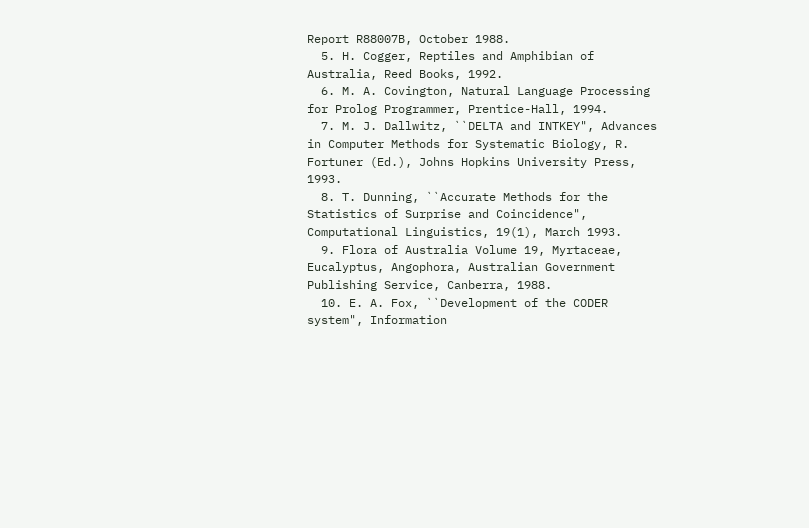Report R88007B, October 1988.
  5. H. Cogger, Reptiles and Amphibian of Australia, Reed Books, 1992.
  6. M. A. Covington, Natural Language Processing for Prolog Programmer, Prentice-Hall, 1994.
  7. M. J. Dallwitz, ``DELTA and INTKEY", Advances in Computer Methods for Systematic Biology, R. Fortuner (Ed.), Johns Hopkins University Press, 1993.
  8. T. Dunning, ``Accurate Methods for the Statistics of Surprise and Coincidence", Computational Linguistics, 19(1), March 1993.
  9. Flora of Australia Volume 19, Myrtaceae, Eucalyptus, Angophora, Australian Government Publishing Service, Canberra, 1988.
  10. E. A. Fox, ``Development of the CODER system", Information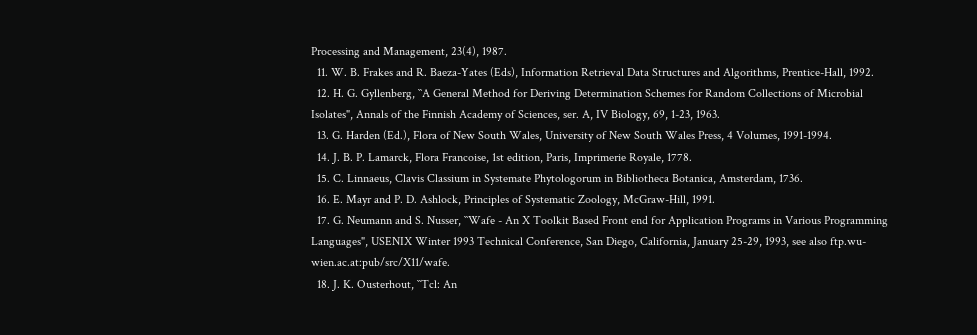Processing and Management, 23(4), 1987.
  11. W. B. Frakes and R. Baeza-Yates (Eds), Information Retrieval Data Structures and Algorithms, Prentice-Hall, 1992.
  12. H. G. Gyllenberg, ``A General Method for Deriving Determination Schemes for Random Collections of Microbial Isolates", Annals of the Finnish Academy of Sciences, ser. A, IV Biology, 69, 1-23, 1963.
  13. G. Harden (Ed.), Flora of New South Wales, University of New South Wales Press, 4 Volumes, 1991-1994.
  14. J. B. P. Lamarck, Flora Francoise, 1st edition, Paris, Imprimerie Royale, 1778.
  15. C. Linnaeus, Clavis Classium in Systemate Phytologorum in Bibliotheca Botanica, Amsterdam, 1736.
  16. E. Mayr and P. D. Ashlock, Principles of Systematic Zoology, McGraw-Hill, 1991.
  17. G. Neumann and S. Nusser, ``Wafe - An X Toolkit Based Front end for Application Programs in Various Programming Languages", USENIX Winter 1993 Technical Conference, San Diego, California, January 25-29, 1993, see also ftp.wu-wien.ac.at:pub/src/X11/wafe.
  18. J. K. Ousterhout, ``Tcl: An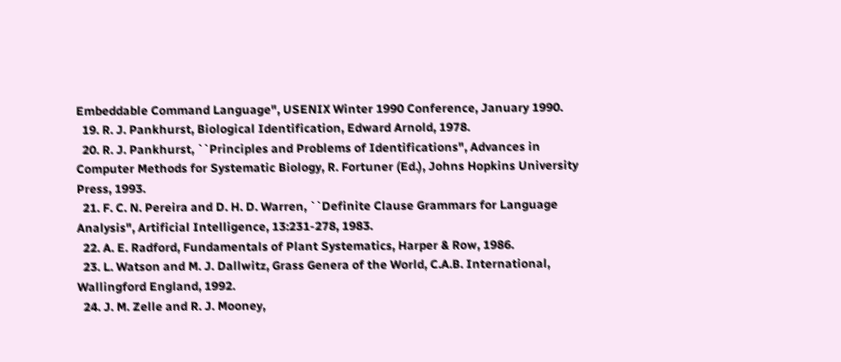Embeddable Command Language", USENIX Winter 1990 Conference, January 1990.
  19. R. J. Pankhurst, Biological Identification, Edward Arnold, 1978.
  20. R. J. Pankhurst, ``Principles and Problems of Identifications", Advances in Computer Methods for Systematic Biology, R. Fortuner (Ed.), Johns Hopkins University Press, 1993.
  21. F. C. N. Pereira and D. H. D. Warren, ``Definite Clause Grammars for Language Analysis", Artificial Intelligence, 13:231-278, 1983.
  22. A. E. Radford, Fundamentals of Plant Systematics, Harper & Row, 1986.
  23. L. Watson and M. J. Dallwitz, Grass Genera of the World, C.A.B. International, Wallingford England, 1992.
  24. J. M. Zelle and R. J. Mooney,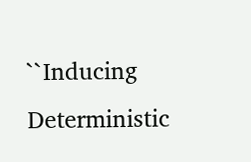``Inducing Deterministic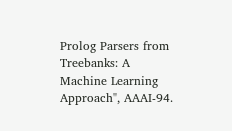Prolog Parsers from Treebanks: A Machine Learning Approach", AAAI-94.